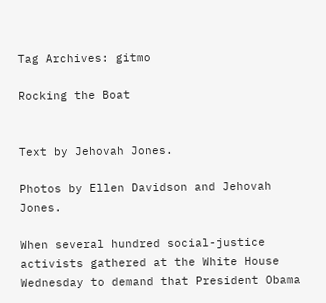Tag Archives: gitmo

Rocking the Boat


Text by Jehovah Jones.

Photos by Ellen Davidson and Jehovah Jones.

When several hundred social-justice activists gathered at the White House Wednesday to demand that President Obama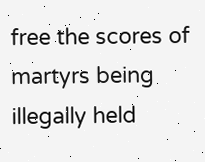free the scores of martyrs being illegally held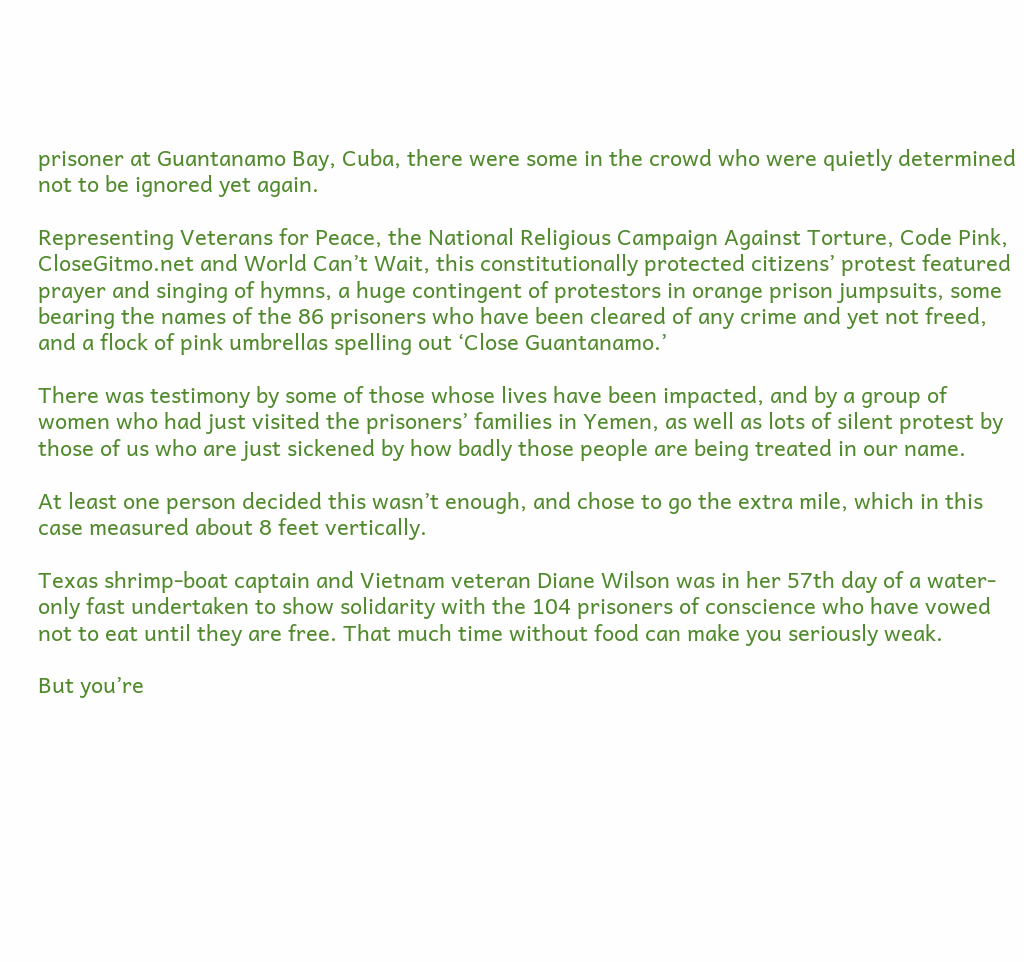prisoner at Guantanamo Bay, Cuba, there were some in the crowd who were quietly determined not to be ignored yet again.

Representing Veterans for Peace, the National Religious Campaign Against Torture, Code Pink, CloseGitmo.net and World Can’t Wait, this constitutionally protected citizens’ protest featured prayer and singing of hymns, a huge contingent of protestors in orange prison jumpsuits, some bearing the names of the 86 prisoners who have been cleared of any crime and yet not freed, and a flock of pink umbrellas spelling out ‘Close Guantanamo.’

There was testimony by some of those whose lives have been impacted, and by a group of women who had just visited the prisoners’ families in Yemen, as well as lots of silent protest by those of us who are just sickened by how badly those people are being treated in our name.

At least one person decided this wasn’t enough, and chose to go the extra mile, which in this case measured about 8 feet vertically.

Texas shrimp-boat captain and Vietnam veteran Diane Wilson was in her 57th day of a water-only fast undertaken to show solidarity with the 104 prisoners of conscience who have vowed not to eat until they are free. That much time without food can make you seriously weak.

But you’re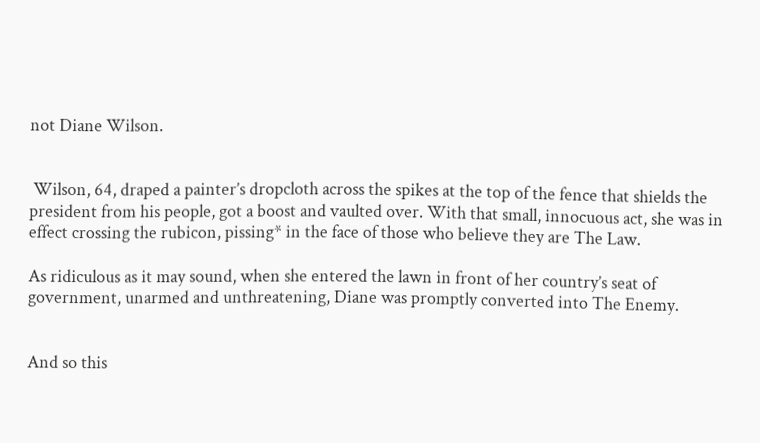not Diane Wilson.


 Wilson, 64, draped a painter’s dropcloth across the spikes at the top of the fence that shields the president from his people, got a boost and vaulted over. With that small, innocuous act, she was in effect crossing the rubicon, pissing* in the face of those who believe they are The Law.

As ridiculous as it may sound, when she entered the lawn in front of her country’s seat of government, unarmed and unthreatening, Diane was promptly converted into The Enemy.


And so this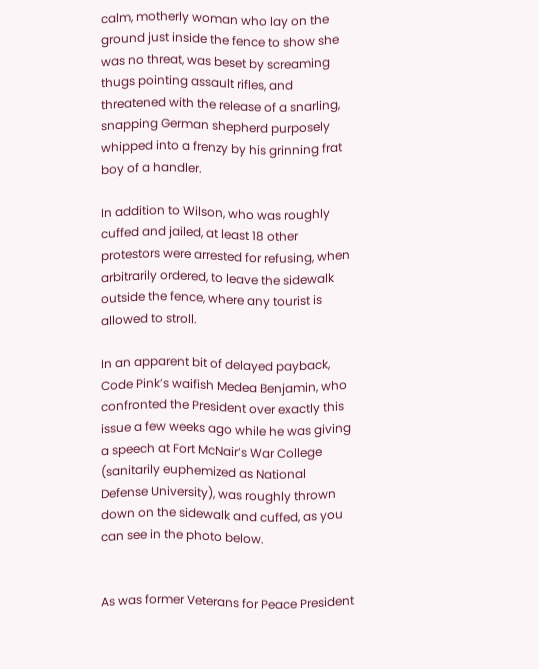calm, motherly woman who lay on the ground just inside the fence to show she was no threat, was beset by screaming thugs pointing assault rifles, and threatened with the release of a snarling, snapping German shepherd purposely whipped into a frenzy by his grinning frat boy of a handler.

In addition to Wilson, who was roughly cuffed and jailed, at least 18 other protestors were arrested for refusing, when arbitrarily ordered, to leave the sidewalk outside the fence, where any tourist is allowed to stroll.

In an apparent bit of delayed payback, Code Pink’s waifish Medea Benjamin, who confronted the President over exactly this issue a few weeks ago while he was giving a speech at Fort McNair’s War College (sanitarily euphemized as National Defense University), was roughly thrown down on the sidewalk and cuffed, as you can see in the photo below.


As was former Veterans for Peace President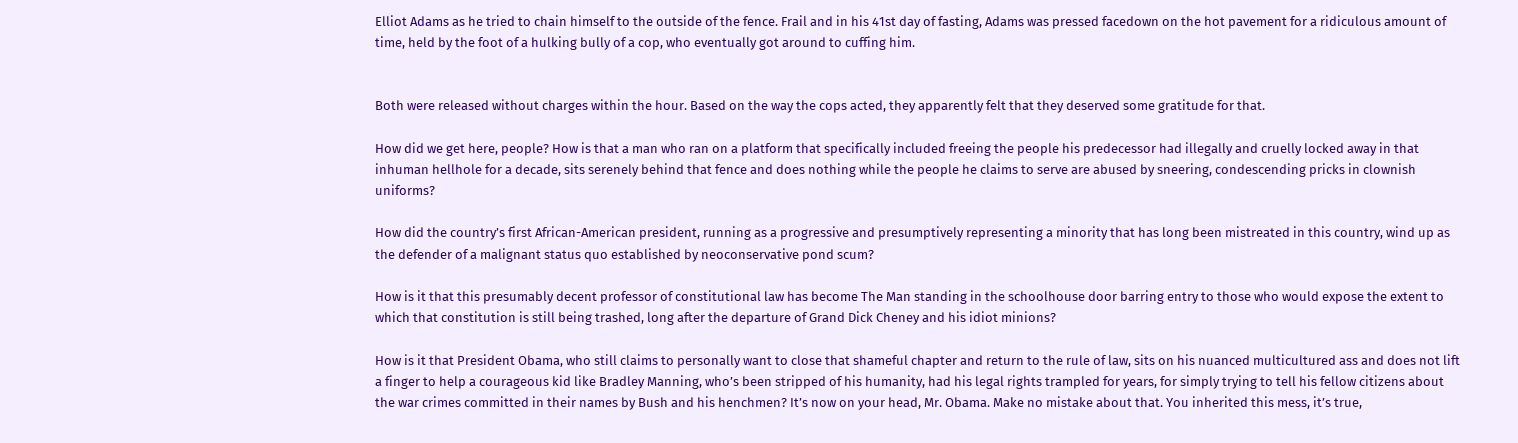Elliot Adams as he tried to chain himself to the outside of the fence. Frail and in his 41st day of fasting, Adams was pressed facedown on the hot pavement for a ridiculous amount of time, held by the foot of a hulking bully of a cop, who eventually got around to cuffing him.


Both were released without charges within the hour. Based on the way the cops acted, they apparently felt that they deserved some gratitude for that.

How did we get here, people? How is that a man who ran on a platform that specifically included freeing the people his predecessor had illegally and cruelly locked away in that inhuman hellhole for a decade, sits serenely behind that fence and does nothing while the people he claims to serve are abused by sneering, condescending pricks in clownish uniforms?

How did the country’s first African-American president, running as a progressive and presumptively representing a minority that has long been mistreated in this country, wind up as the defender of a malignant status quo established by neoconservative pond scum?

How is it that this presumably decent professor of constitutional law has become The Man standing in the schoolhouse door barring entry to those who would expose the extent to which that constitution is still being trashed, long after the departure of Grand Dick Cheney and his idiot minions?

How is it that President Obama, who still claims to personally want to close that shameful chapter and return to the rule of law, sits on his nuanced multicultured ass and does not lift a finger to help a courageous kid like Bradley Manning, who’s been stripped of his humanity, had his legal rights trampled for years, for simply trying to tell his fellow citizens about the war crimes committed in their names by Bush and his henchmen? It’s now on your head, Mr. Obama. Make no mistake about that. You inherited this mess, it’s true,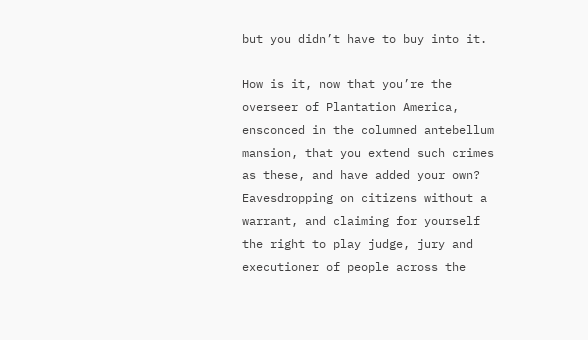but you didn’t have to buy into it.

How is it, now that you’re the overseer of Plantation America, ensconced in the columned antebellum mansion, that you extend such crimes as these, and have added your own? Eavesdropping on citizens without a warrant, and claiming for yourself the right to play judge, jury and executioner of people across the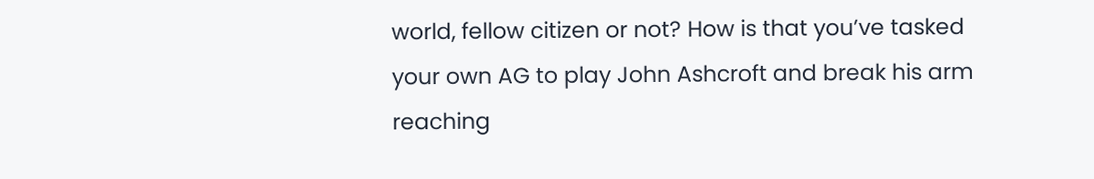world, fellow citizen or not? How is that you’ve tasked your own AG to play John Ashcroft and break his arm reaching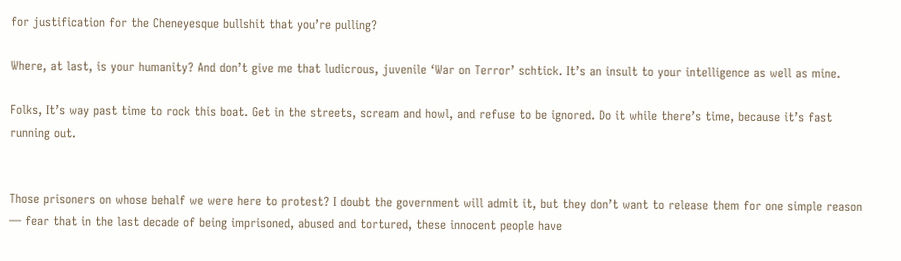for justification for the Cheneyesque bullshit that you’re pulling?

Where, at last, is your humanity? And don’t give me that ludicrous, juvenile ‘War on Terror’ schtick. It’s an insult to your intelligence as well as mine.

Folks, It’s way past time to rock this boat. Get in the streets, scream and howl, and refuse to be ignored. Do it while there’s time, because it’s fast running out.


Those prisoners on whose behalf we were here to protest? I doubt the government will admit it, but they don’t want to release them for one simple reason — fear that in the last decade of being imprisoned, abused and tortured, these innocent people have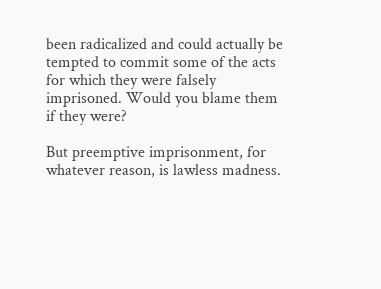been radicalized and could actually be tempted to commit some of the acts for which they were falsely imprisoned. Would you blame them if they were?

But preemptive imprisonment, for whatever reason, is lawless madness.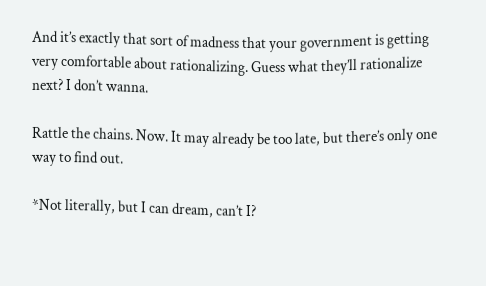And it’s exactly that sort of madness that your government is getting very comfortable about rationalizing. Guess what they’ll rationalize next? I don’t wanna.

Rattle the chains. Now. It may already be too late, but there’s only one way to find out.

*Not literally, but I can dream, can’t I?